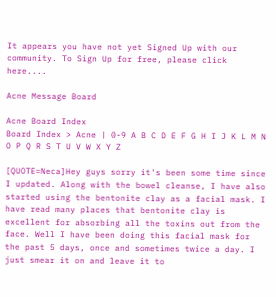It appears you have not yet Signed Up with our community. To Sign Up for free, please click here....

Acne Message Board

Acne Board Index
Board Index > Acne | 0-9 A B C D E F G H I J K L M N O P Q R S T U V W X Y Z

[QUOTE=Neca]Hey guys sorry it's been some time since I updated. Along with the bowel cleanse, I have also started using the bentonite clay as a facial mask. I have read many places that bentonite clay is excellent for absorbing all the toxins out from the face. Well I have been doing this facial mask for the past 5 days, once and sometimes twice a day. I just smear it on and leave it to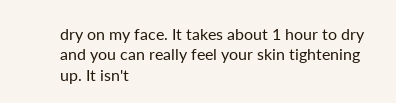dry on my face. It takes about 1 hour to dry and you can really feel your skin tightening up. It isn't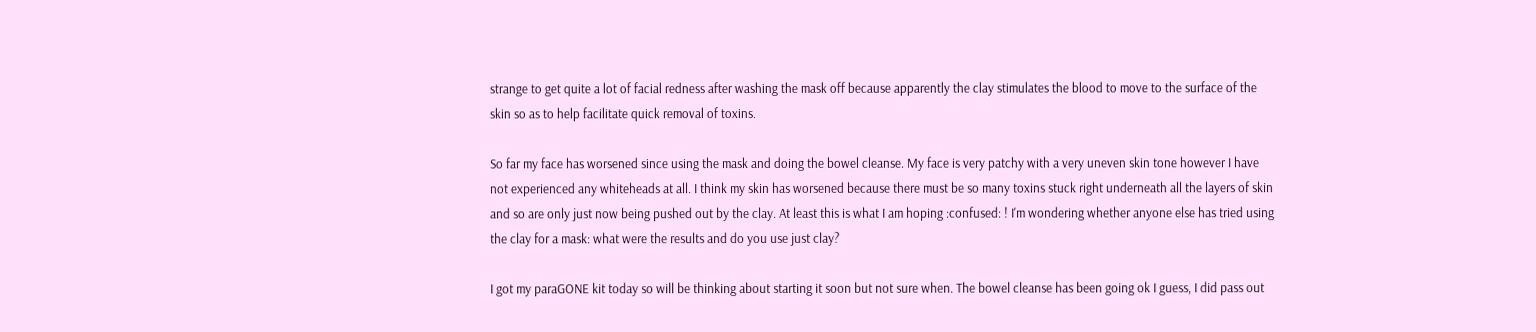strange to get quite a lot of facial redness after washing the mask off because apparently the clay stimulates the blood to move to the surface of the skin so as to help facilitate quick removal of toxins.

So far my face has worsened since using the mask and doing the bowel cleanse. My face is very patchy with a very uneven skin tone however I have not experienced any whiteheads at all. I think my skin has worsened because there must be so many toxins stuck right underneath all the layers of skin and so are only just now being pushed out by the clay. At least this is what I am hoping :confused: ! I'm wondering whether anyone else has tried using the clay for a mask: what were the results and do you use just clay?

I got my paraGONE kit today so will be thinking about starting it soon but not sure when. The bowel cleanse has been going ok I guess, I did pass out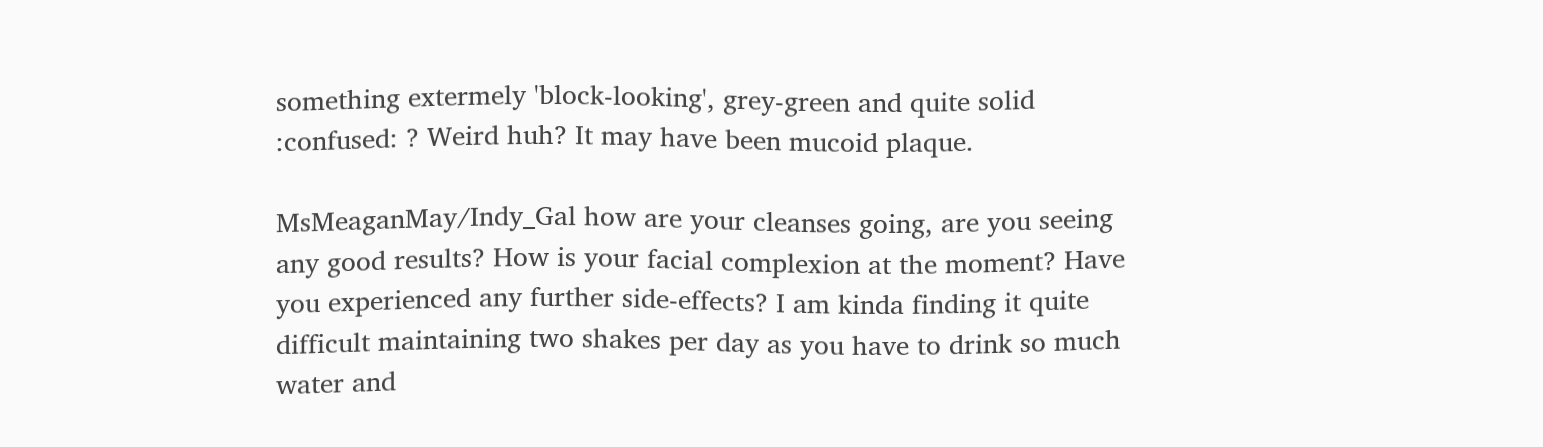something extermely 'block-looking', grey-green and quite solid :confused: ? Weird huh? It may have been mucoid plaque.

MsMeaganMay/Indy_Gal how are your cleanses going, are you seeing any good results? How is your facial complexion at the moment? Have you experienced any further side-effects? I am kinda finding it quite difficult maintaining two shakes per day as you have to drink so much water and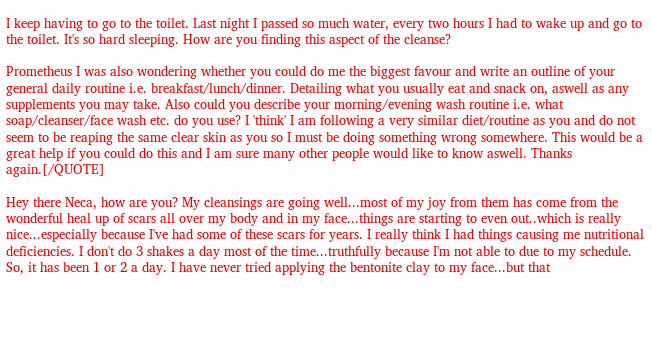I keep having to go to the toilet. Last night I passed so much water, every two hours I had to wake up and go to the toilet. It's so hard sleeping. How are you finding this aspect of the cleanse?

Prometheus I was also wondering whether you could do me the biggest favour and write an outline of your general daily routine i.e. breakfast/lunch/dinner. Detailing what you usually eat and snack on, aswell as any supplements you may take. Also could you describe your morning/evening wash routine i.e. what soap/cleanser/face wash etc. do you use? I 'think' I am following a very similar diet/routine as you and do not seem to be reaping the same clear skin as you so I must be doing something wrong somewhere. This would be a great help if you could do this and I am sure many other people would like to know aswell. Thanks again.[/QUOTE]

Hey there Neca, how are you? My cleansings are going well...most of my joy from them has come from the wonderful heal up of scars all over my body and in my face...things are starting to even out..which is really nice...especially because I've had some of these scars for years. I really think I had things causing me nutritional deficiencies. I don't do 3 shakes a day most of the time...truthfully because I'm not able to due to my schedule. So, it has been 1 or 2 a day. I have never tried applying the bentonite clay to my face...but that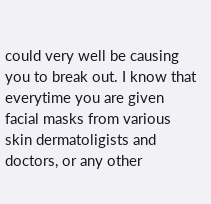could very well be causing you to break out. I know that everytime you are given facial masks from various skin dermatoligists and doctors, or any other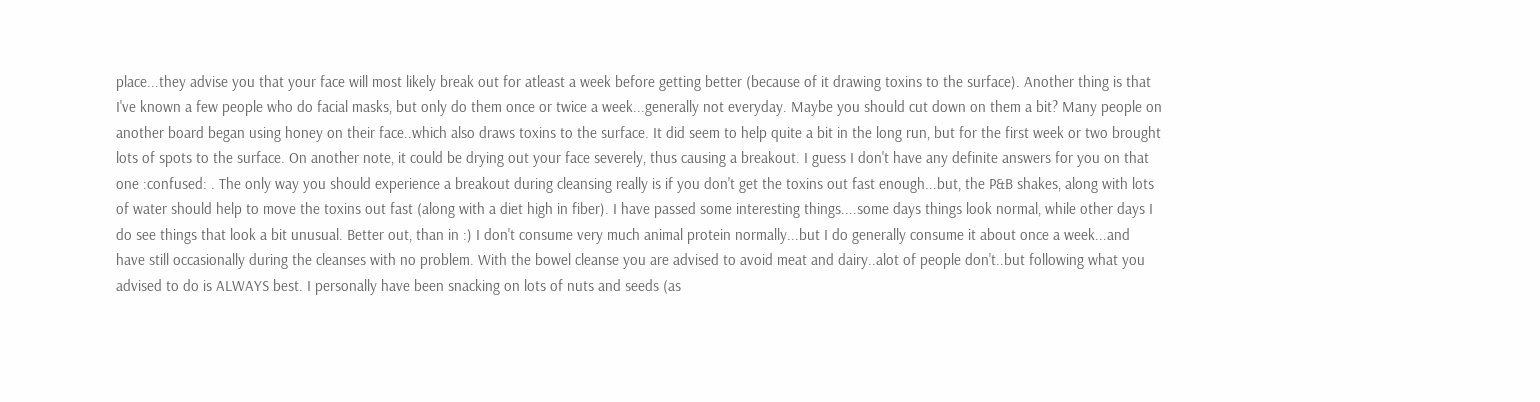place...they advise you that your face will most likely break out for atleast a week before getting better (because of it drawing toxins to the surface). Another thing is that I've known a few people who do facial masks, but only do them once or twice a week...generally not everyday. Maybe you should cut down on them a bit? Many people on another board began using honey on their face..which also draws toxins to the surface. It did seem to help quite a bit in the long run, but for the first week or two brought lots of spots to the surface. On another note, it could be drying out your face severely, thus causing a breakout. I guess I don't have any definite answers for you on that one :confused: . The only way you should experience a breakout during cleansing really is if you don't get the toxins out fast enough...but, the P&B shakes, along with lots of water should help to move the toxins out fast (along with a diet high in fiber). I have passed some interesting things....some days things look normal, while other days I do see things that look a bit unusual. Better out, than in :) I don't consume very much animal protein normally...but I do generally consume it about once a week...and have still occasionally during the cleanses with no problem. With the bowel cleanse you are advised to avoid meat and dairy..alot of people don't..but following what you advised to do is ALWAYS best. I personally have been snacking on lots of nuts and seeds (as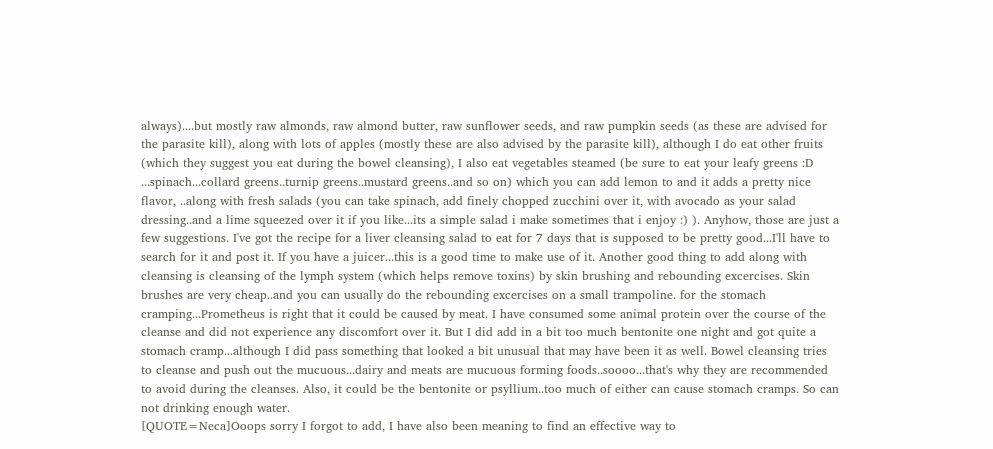always)....but mostly raw almonds, raw almond butter, raw sunflower seeds, and raw pumpkin seeds (as these are advised for the parasite kill), along with lots of apples (mostly these are also advised by the parasite kill), although I do eat other fruits (which they suggest you eat during the bowel cleansing), I also eat vegetables steamed (be sure to eat your leafy greens :D ...spinach...collard greens..turnip greens..mustard greens..and so on) which you can add lemon to and it adds a pretty nice flavor, ..along with fresh salads (you can take spinach, add finely chopped zucchini over it, with avocado as your salad dressing..and a lime squeezed over it if you like...its a simple salad i make sometimes that i enjoy :) ). Anyhow, those are just a few suggestions. I've got the recipe for a liver cleansing salad to eat for 7 days that is supposed to be pretty good...I'll have to search for it and post it. If you have a juicer...this is a good time to make use of it. Another good thing to add along with cleansing is cleansing of the lymph system (which helps remove toxins) by skin brushing and rebounding excercises. Skin brushes are very cheap..and you can usually do the rebounding excercises on a small trampoline. for the stomach cramping...Prometheus is right that it could be caused by meat. I have consumed some animal protein over the course of the cleanse and did not experience any discomfort over it. But I did add in a bit too much bentonite one night and got quite a stomach cramp...although I did pass something that looked a bit unusual that may have been it as well. Bowel cleansing tries to cleanse and push out the mucuous...dairy and meats are mucuous forming foods..soooo...that's why they are recommended to avoid during the cleanses. Also, it could be the bentonite or psyllium..too much of either can cause stomach cramps. So can not drinking enough water.
[QUOTE=Neca]Ooops sorry I forgot to add, I have also been meaning to find an effective way to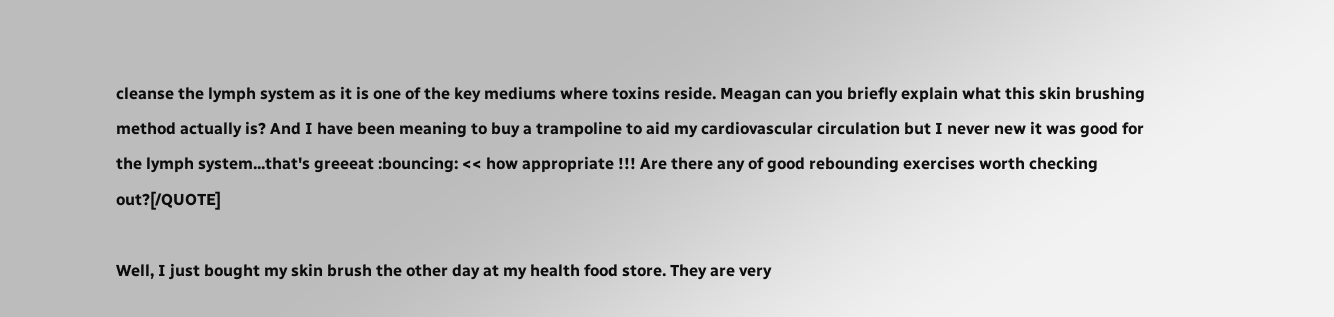cleanse the lymph system as it is one of the key mediums where toxins reside. Meagan can you briefly explain what this skin brushing method actually is? And I have been meaning to buy a trampoline to aid my cardiovascular circulation but I never new it was good for the lymph system...that's greeeat :bouncing: << how appropriate !!! Are there any of good rebounding exercises worth checking out?[/QUOTE]

Well, I just bought my skin brush the other day at my health food store. They are very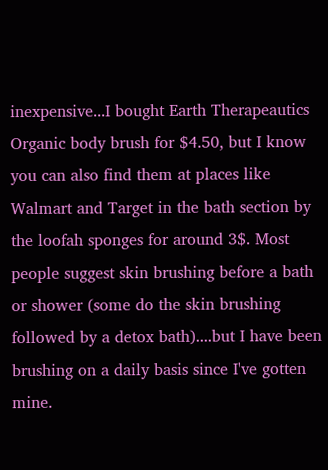inexpensive...I bought Earth Therapeautics Organic body brush for $4.50, but I know you can also find them at places like Walmart and Target in the bath section by the loofah sponges for around 3$. Most people suggest skin brushing before a bath or shower (some do the skin brushing followed by a detox bath)....but I have been brushing on a daily basis since I've gotten mine.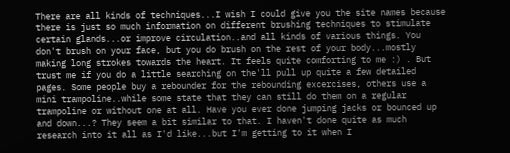There are all kinds of techniques...I wish I could give you the site names because there is just so much information on different brushing techniques to stimulate certain glands...or improve circulation..and all kinds of various things. You don't brush on your face, but you do brush on the rest of your body...mostly making long strokes towards the heart. It feels quite comforting to me :) . But trust me if you do a little searching on the'll pull up quite a few detailed pages. Some people buy a rebounder for the rebounding excercises, others use a mini trampoline..while some state that they can still do them on a regular trampoline or without one at all. Have you ever done jumping jacks or bounced up and down...? They seem a bit similar to that. I haven't done quite as much research into it all as I'd like...but I'm getting to it when I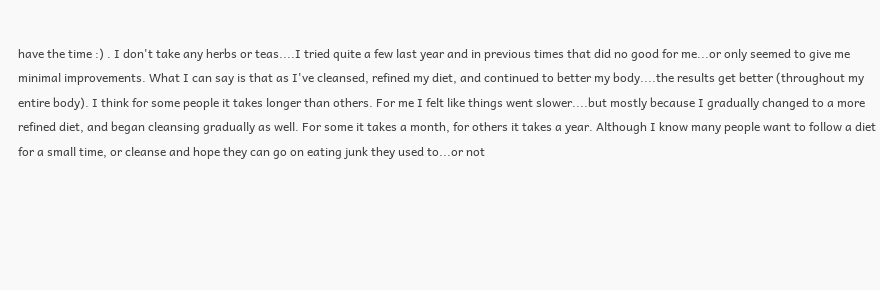have the time :) . I don't take any herbs or teas....I tried quite a few last year and in previous times that did no good for me...or only seemed to give me minimal improvements. What I can say is that as I've cleansed, refined my diet, and continued to better my body....the results get better (throughout my entire body). I think for some people it takes longer than others. For me I felt like things went slower....but mostly because I gradually changed to a more refined diet, and began cleansing gradually as well. For some it takes a month, for others it takes a year. Although I know many people want to follow a diet for a small time, or cleanse and hope they can go on eating junk they used to...or not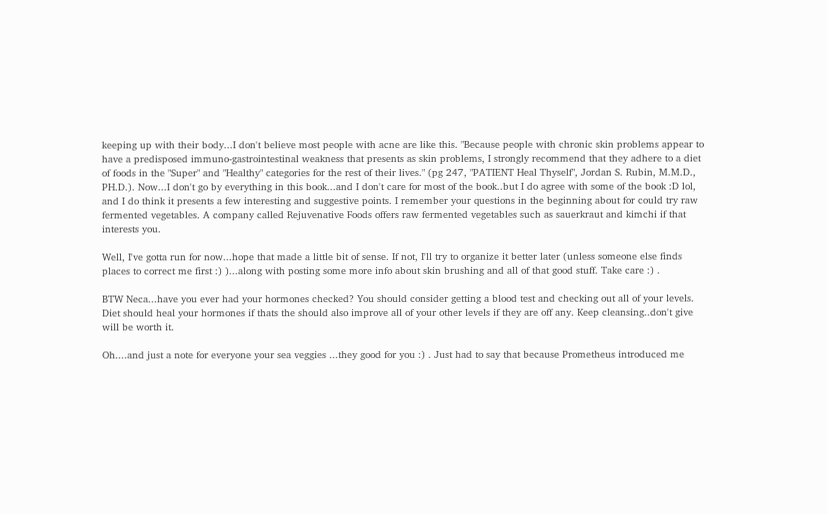keeping up with their body...I don't believe most people with acne are like this. "Because people with chronic skin problems appear to have a predisposed immuno-gastrointestinal weakness that presents as skin problems, I strongly recommend that they adhere to a diet of foods in the "Super" and "Healthy" categories for the rest of their lives." (pg 247, "PATIENT Heal Thyself", Jordan S. Rubin, M.M.D., PH.D.). Now...I don't go by everything in this book...and I don't care for most of the book..but I do agree with some of the book :D lol, and I do think it presents a few interesting and suggestive points. I remember your questions in the beginning about for could try raw fermented vegetables. A company called Rejuvenative Foods offers raw fermented vegetables such as sauerkraut and kimchi if that interests you.

Well, I've gotta run for now...hope that made a little bit of sense. If not, I'll try to organize it better later (unless someone else finds places to correct me first :) )...along with posting some more info about skin brushing and all of that good stuff. Take care :) .

BTW Neca...have you ever had your hormones checked? You should consider getting a blood test and checking out all of your levels. Diet should heal your hormones if thats the should also improve all of your other levels if they are off any. Keep cleansing..don't give will be worth it.

Oh....and just a note for everyone your sea veggies ...they good for you :) . Just had to say that because Prometheus introduced me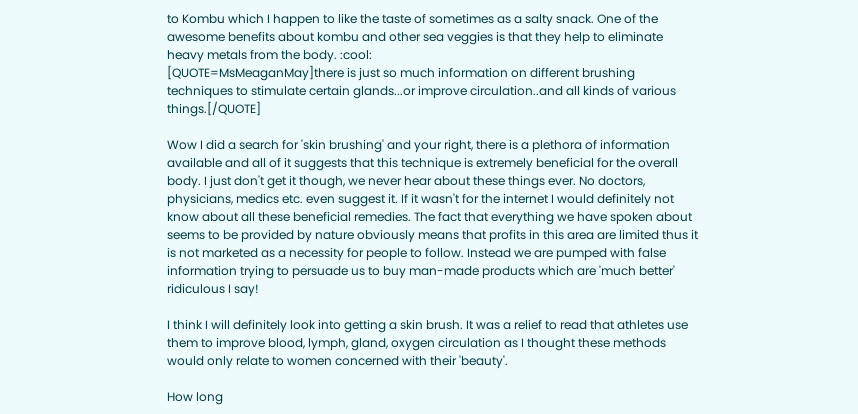to Kombu which I happen to like the taste of sometimes as a salty snack. One of the awesome benefits about kombu and other sea veggies is that they help to eliminate heavy metals from the body. :cool:
[QUOTE=MsMeaganMay]there is just so much information on different brushing techniques to stimulate certain glands...or improve circulation..and all kinds of various things.[/QUOTE]

Wow I did a search for 'skin brushing' and your right, there is a plethora of information available and all of it suggests that this technique is extremely beneficial for the overall body. I just don't get it though, we never hear about these things ever. No doctors, physicians, medics etc. even suggest it. If it wasn't for the internet I would definitely not know about all these beneficial remedies. The fact that everything we have spoken about seems to be provided by nature obviously means that profits in this area are limited thus it is not marketed as a necessity for people to follow. Instead we are pumped with false information trying to persuade us to buy man-made products which are 'much better' ridiculous I say!

I think I will definitely look into getting a skin brush. It was a relief to read that athletes use them to improve blood, lymph, gland, oxygen circulation as I thought these methods would only relate to women concerned with their 'beauty'.

How long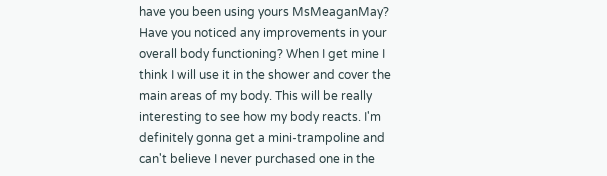have you been using yours MsMeaganMay? Have you noticed any improvements in your overall body functioning? When I get mine I think I will use it in the shower and cover the main areas of my body. This will be really interesting to see how my body reacts. I'm definitely gonna get a mini-trampoline and can't believe I never purchased one in the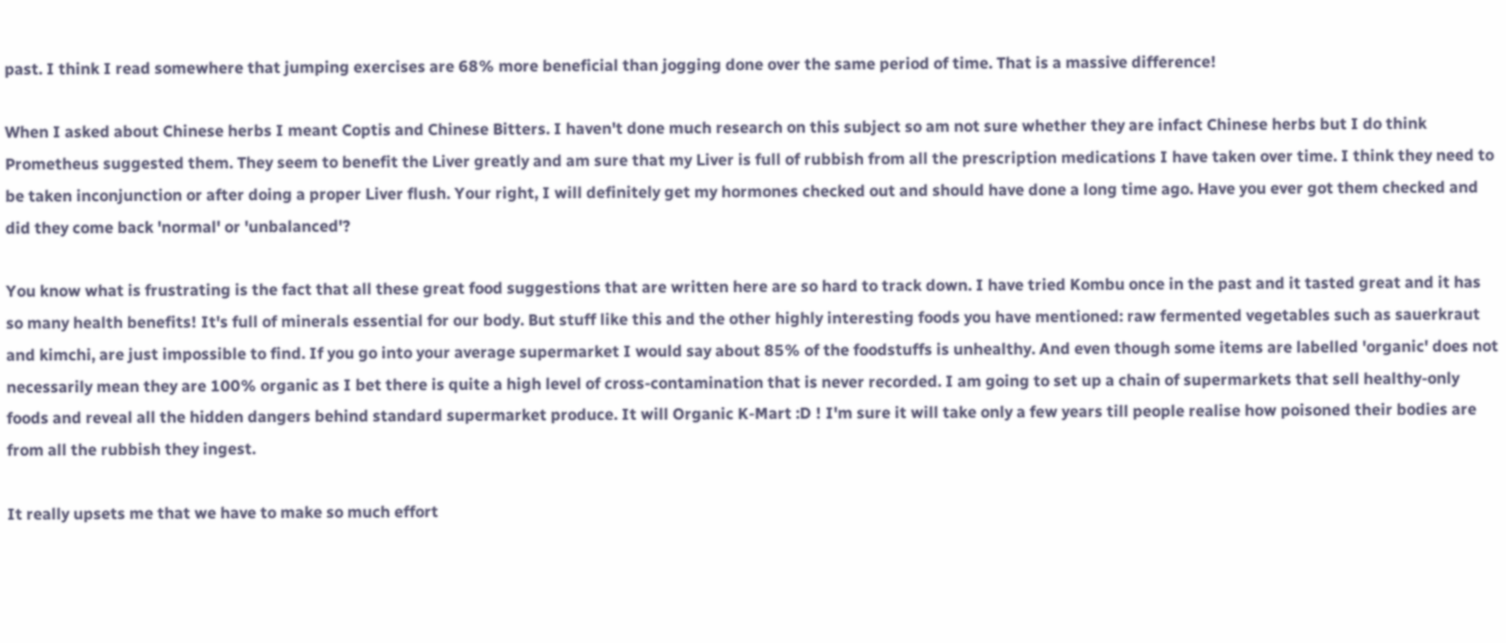past. I think I read somewhere that jumping exercises are 68% more beneficial than jogging done over the same period of time. That is a massive difference!

When I asked about Chinese herbs I meant Coptis and Chinese Bitters. I haven't done much research on this subject so am not sure whether they are infact Chinese herbs but I do think Prometheus suggested them. They seem to benefit the Liver greatly and am sure that my Liver is full of rubbish from all the prescription medications I have taken over time. I think they need to be taken inconjunction or after doing a proper Liver flush. Your right, I will definitely get my hormones checked out and should have done a long time ago. Have you ever got them checked and did they come back 'normal' or 'unbalanced'?

You know what is frustrating is the fact that all these great food suggestions that are written here are so hard to track down. I have tried Kombu once in the past and it tasted great and it has so many health benefits! It's full of minerals essential for our body. But stuff like this and the other highly interesting foods you have mentioned: raw fermented vegetables such as sauerkraut and kimchi, are just impossible to find. If you go into your average supermarket I would say about 85% of the foodstuffs is unhealthy. And even though some items are labelled 'organic' does not necessarily mean they are 100% organic as I bet there is quite a high level of cross-contamination that is never recorded. I am going to set up a chain of supermarkets that sell healthy-only foods and reveal all the hidden dangers behind standard supermarket produce. It will Organic K-Mart :D ! I'm sure it will take only a few years till people realise how poisoned their bodies are from all the rubbish they ingest.

It really upsets me that we have to make so much effort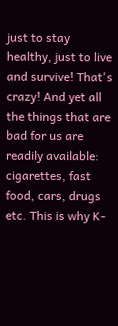just to stay healthy, just to live and survive! That's crazy! And yet all the things that are bad for us are readily available: cigarettes, fast food, cars, drugs etc. This is why K-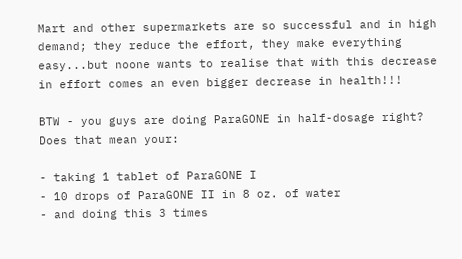Mart and other supermarkets are so successful and in high demand; they reduce the effort, they make everything easy...but noone wants to realise that with this decrease in effort comes an even bigger decrease in health!!!

BTW - you guys are doing ParaGONE in half-dosage right? Does that mean your:

- taking 1 tablet of ParaGONE I
- 10 drops of ParaGONE II in 8 oz. of water
- and doing this 3 times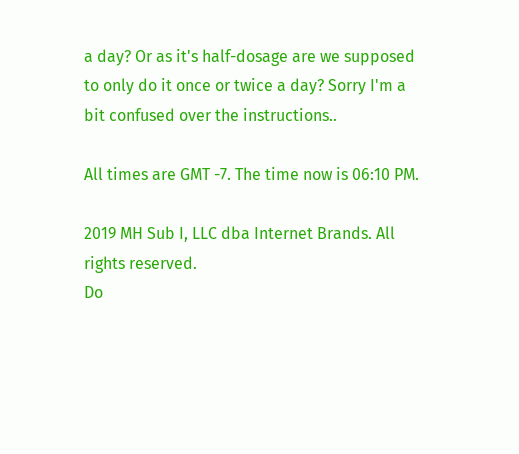a day? Or as it's half-dosage are we supposed to only do it once or twice a day? Sorry I'm a bit confused over the instructions..

All times are GMT -7. The time now is 06:10 PM.

2019 MH Sub I, LLC dba Internet Brands. All rights reserved.
Do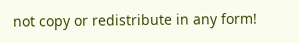not copy or redistribute in any form!